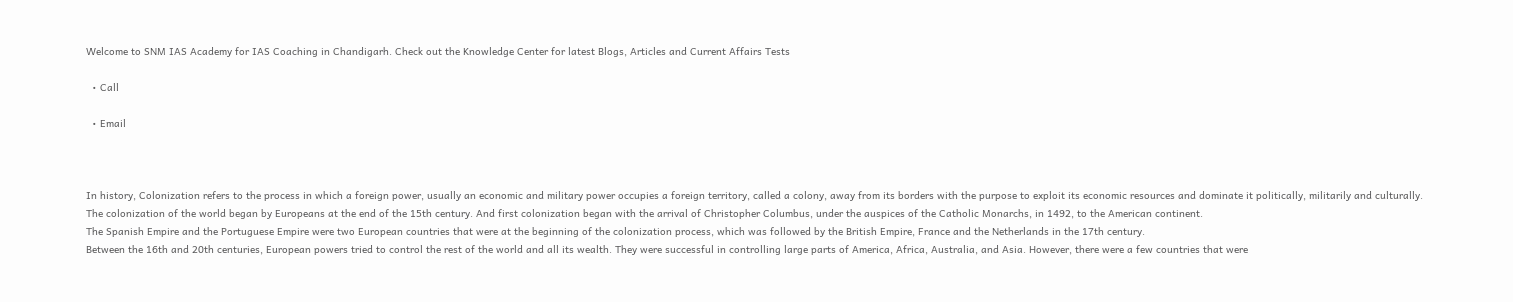Welcome to SNM IAS Academy for IAS Coaching in Chandigarh. Check out the Knowledge Center for latest Blogs, Articles and Current Affairs Tests

  • Call

  • Email



In history, Colonization refers to the process in which a foreign power, usually an economic and military power occupies a foreign territory, called a colony, away from its borders with the purpose to exploit its economic resources and dominate it politically, militarily and culturally.
The colonization of the world began by Europeans at the end of the 15th century. And first colonization began with the arrival of Christopher Columbus, under the auspices of the Catholic Monarchs, in 1492, to the American continent.
The Spanish Empire and the Portuguese Empire were two European countries that were at the beginning of the colonization process, which was followed by the British Empire, France and the Netherlands in the 17th century.
Between the 16th and 20th centuries, European powers tried to control the rest of the world and all its wealth. They were successful in controlling large parts of America, Africa, Australia, and Asia. However, there were a few countries that were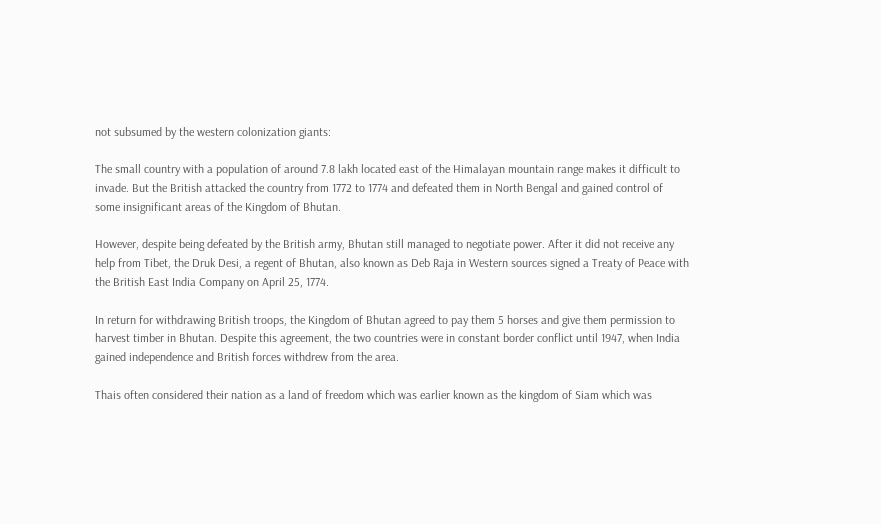not subsumed by the western colonization giants:

The small country with a population of around 7.8 lakh located east of the Himalayan mountain range makes it difficult to invade. But the British attacked the country from 1772 to 1774 and defeated them in North Bengal and gained control of some insignificant areas of the Kingdom of Bhutan.

However, despite being defeated by the British army, Bhutan still managed to negotiate power. After it did not receive any help from Tibet, the Druk Desi, a regent of Bhutan, also known as Deb Raja in Western sources signed a Treaty of Peace with the British East India Company on April 25, 1774.

In return for withdrawing British troops, the Kingdom of Bhutan agreed to pay them 5 horses and give them permission to harvest timber in Bhutan. Despite this agreement, the two countries were in constant border conflict until 1947, when India gained independence and British forces withdrew from the area.

Thais often considered their nation as a land of freedom which was earlier known as the kingdom of Siam which was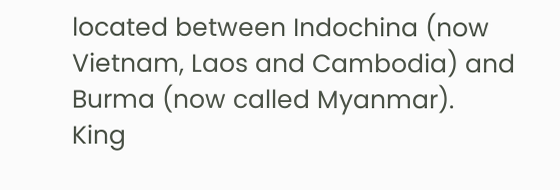located between Indochina (now Vietnam, Laos and Cambodia) and Burma (now called Myanmar).
King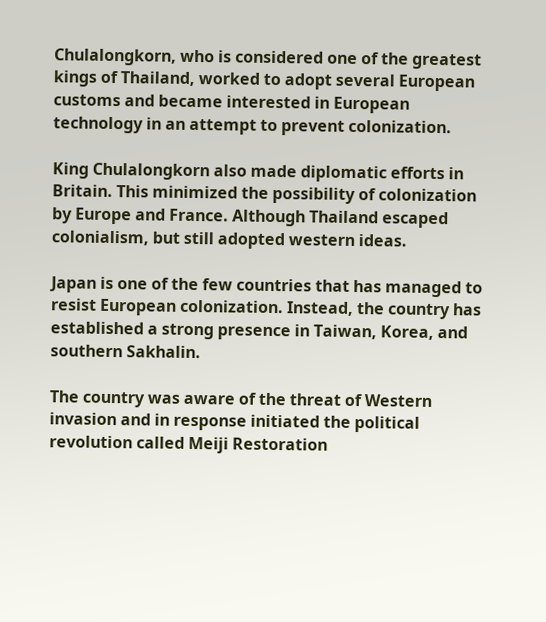Chulalongkorn, who is considered one of the greatest kings of Thailand, worked to adopt several European customs and became interested in European technology in an attempt to prevent colonization.

King Chulalongkorn also made diplomatic efforts in Britain. This minimized the possibility of colonization by Europe and France. Although Thailand escaped colonialism, but still adopted western ideas.

Japan is one of the few countries that has managed to resist European colonization. Instead, the country has established a strong presence in Taiwan, Korea, and southern Sakhalin.

The country was aware of the threat of Western invasion and in response initiated the political revolution called Meiji Restoration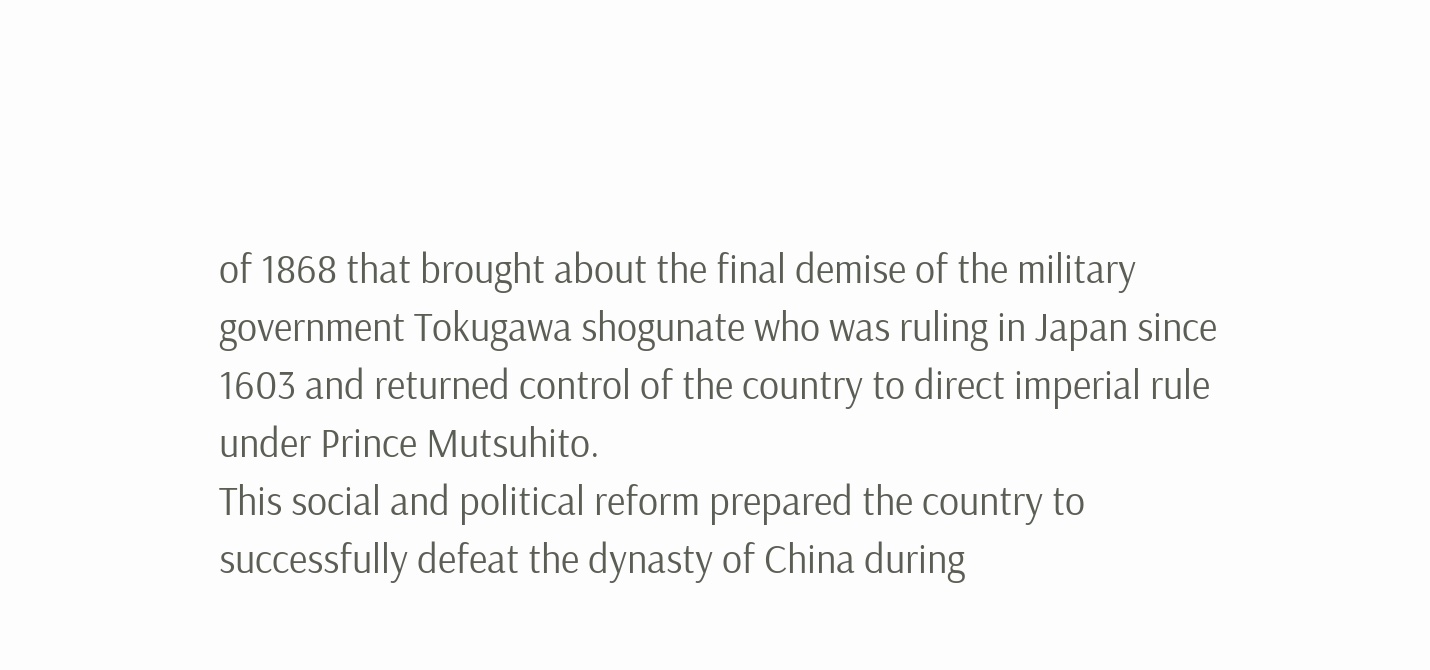of 1868 that brought about the final demise of the military government Tokugawa shogunate who was ruling in Japan since 1603 and returned control of the country to direct imperial rule under Prince Mutsuhito.
This social and political reform prepared the country to successfully defeat the dynasty of China during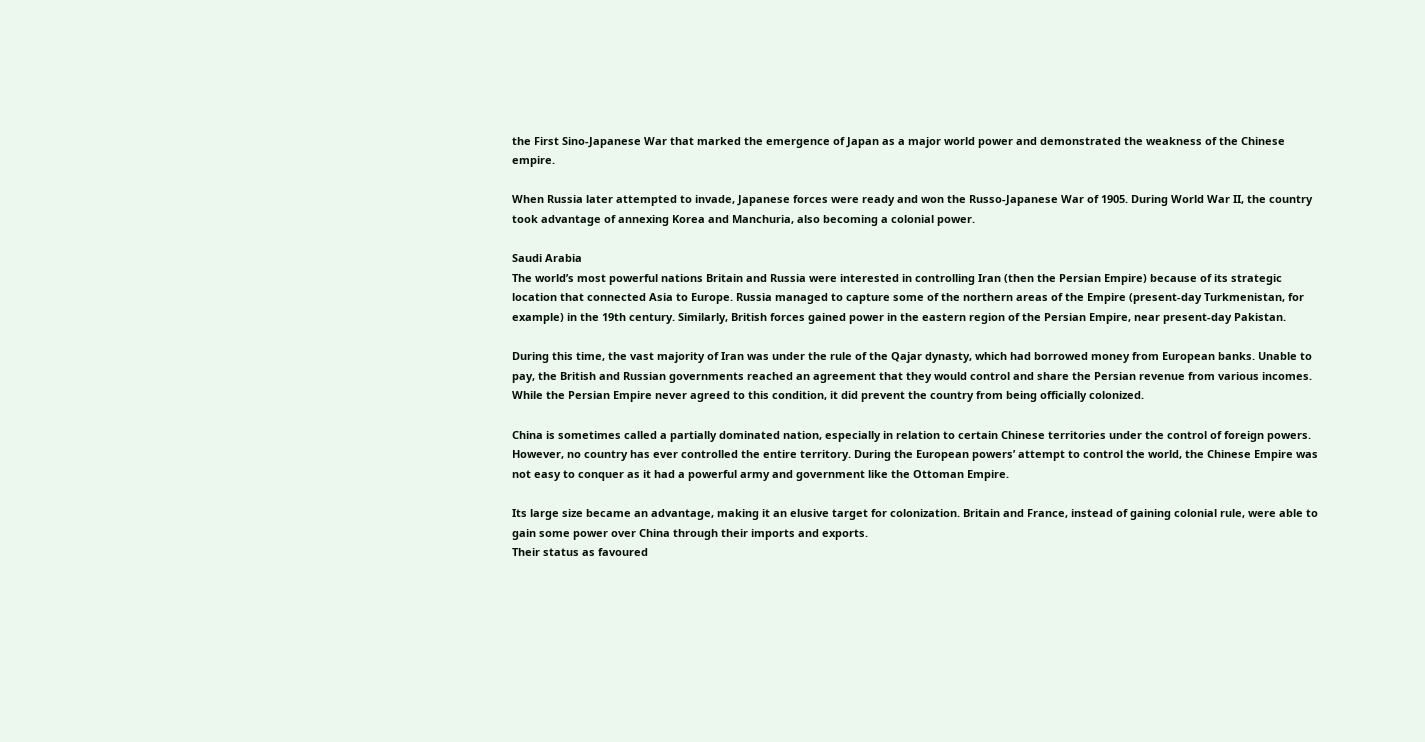the First Sino-Japanese War that marked the emergence of Japan as a major world power and demonstrated the weakness of the Chinese empire.

When Russia later attempted to invade, Japanese forces were ready and won the Russo-Japanese War of 1905. During World War II, the country took advantage of annexing Korea and Manchuria, also becoming a colonial power.

Saudi Arabia
The world’s most powerful nations Britain and Russia were interested in controlling Iran (then the Persian Empire) because of its strategic location that connected Asia to Europe. Russia managed to capture some of the northern areas of the Empire (present-day Turkmenistan, for example) in the 19th century. Similarly, British forces gained power in the eastern region of the Persian Empire, near present-day Pakistan.

During this time, the vast majority of Iran was under the rule of the Qajar dynasty, which had borrowed money from European banks. Unable to pay, the British and Russian governments reached an agreement that they would control and share the Persian revenue from various incomes. While the Persian Empire never agreed to this condition, it did prevent the country from being officially colonized.

China is sometimes called a partially dominated nation, especially in relation to certain Chinese territories under the control of foreign powers. However, no country has ever controlled the entire territory. During the European powers’ attempt to control the world, the Chinese Empire was not easy to conquer as it had a powerful army and government like the Ottoman Empire.

Its large size became an advantage, making it an elusive target for colonization. Britain and France, instead of gaining colonial rule, were able to gain some power over China through their imports and exports.
Their status as favoured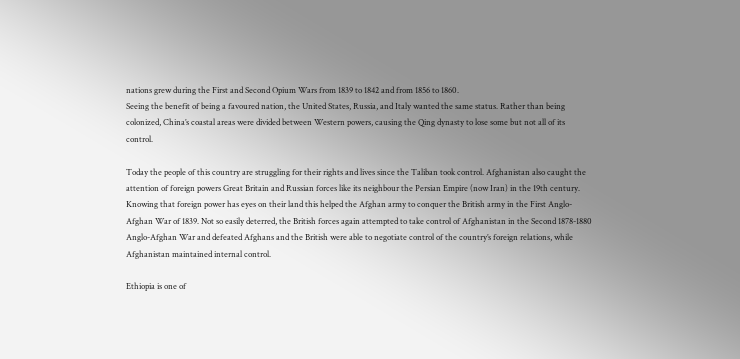nations grew during the First and Second Opium Wars from 1839 to 1842 and from 1856 to 1860.
Seeing the benefit of being a favoured nation, the United States, Russia, and Italy wanted the same status. Rather than being colonized, China’s coastal areas were divided between Western powers, causing the Qing dynasty to lose some but not all of its control.

Today the people of this country are struggling for their rights and lives since the Taliban took control. Afghanistan also caught the attention of foreign powers Great Britain and Russian forces like its neighbour the Persian Empire (now Iran) in the 19th century. Knowing that foreign power has eyes on their land this helped the Afghan army to conquer the British army in the First Anglo-Afghan War of 1839. Not so easily deterred, the British forces again attempted to take control of Afghanistan in the Second 1878-1880 Anglo-Afghan War and defeated Afghans and the British were able to negotiate control of the country’s foreign relations, while Afghanistan maintained internal control.

Ethiopia is one of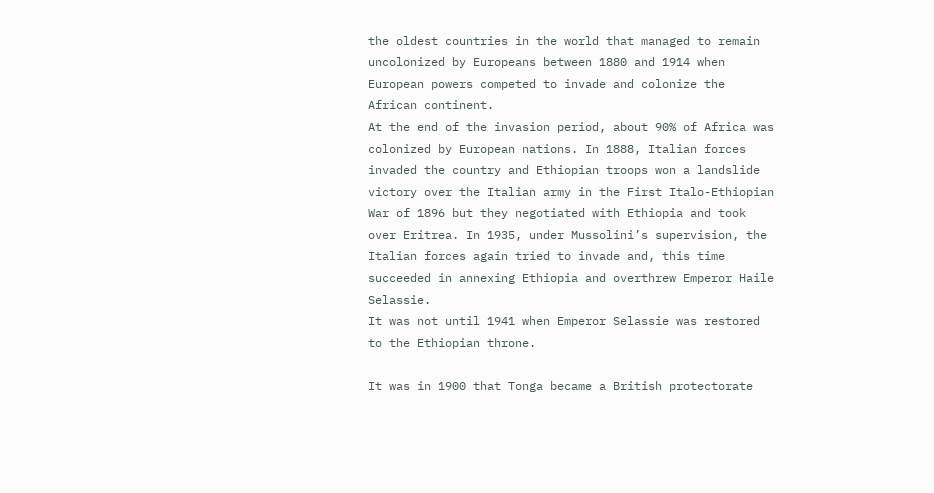the oldest countries in the world that managed to remain uncolonized by Europeans between 1880 and 1914 when European powers competed to invade and colonize the African continent.
At the end of the invasion period, about 90% of Africa was colonized by European nations. In 1888, Italian forces invaded the country and Ethiopian troops won a landslide victory over the Italian army in the First Italo-Ethiopian War of 1896 but they negotiated with Ethiopia and took over Eritrea. In 1935, under Mussolini’s supervision, the Italian forces again tried to invade and, this time succeeded in annexing Ethiopia and overthrew Emperor Haile Selassie.
It was not until 1941 when Emperor Selassie was restored to the Ethiopian throne.

It was in 1900 that Tonga became a British protectorate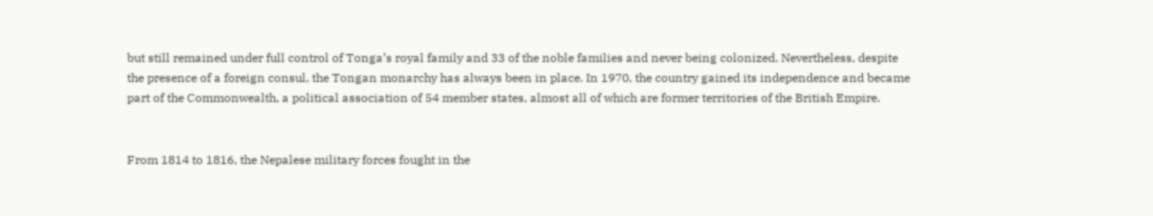but still remained under full control of Tonga’s royal family and 33 of the noble families and never being colonized. Nevertheless, despite the presence of a foreign consul, the Tongan monarchy has always been in place. In 1970, the country gained its independence and became part of the Commonwealth, a political association of 54 member states, almost all of which are former territories of the British Empire.


From 1814 to 1816, the Nepalese military forces fought in the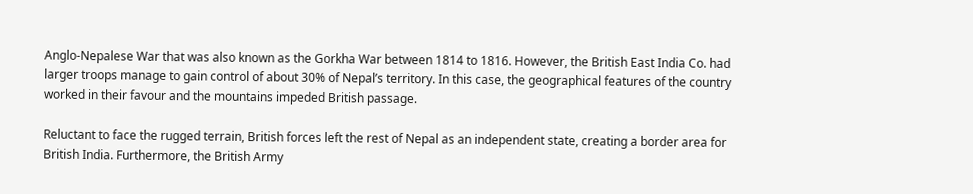Anglo-Nepalese War that was also known as the Gorkha War between 1814 to 1816. However, the British East India Co. had larger troops manage to gain control of about 30% of Nepal’s territory. In this case, the geographical features of the country worked in their favour and the mountains impeded British passage.

Reluctant to face the rugged terrain, British forces left the rest of Nepal as an independent state, creating a border area for British India. Furthermore, the British Army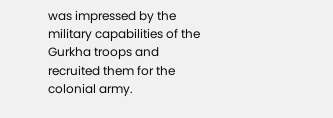was impressed by the military capabilities of the Gurkha troops and recruited them for the colonial army.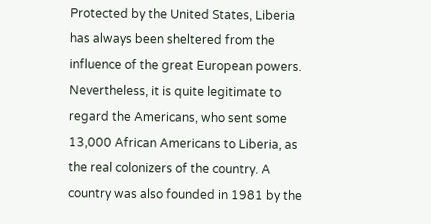Protected by the United States, Liberia has always been sheltered from the influence of the great European powers. Nevertheless, it is quite legitimate to regard the Americans, who sent some 13,000 African Americans to Liberia, as the real colonizers of the country. A country was also founded in 1981 by the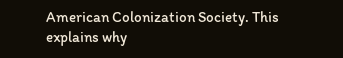American Colonization Society. This explains why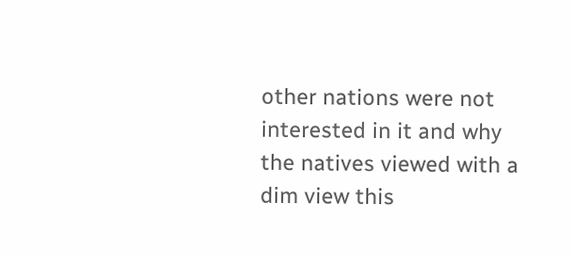other nations were not interested in it and why the natives viewed with a dim view this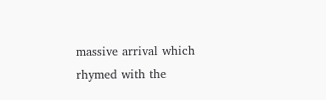massive arrival which rhymed with the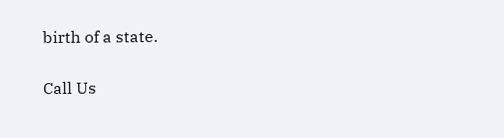birth of a state.

Call Us